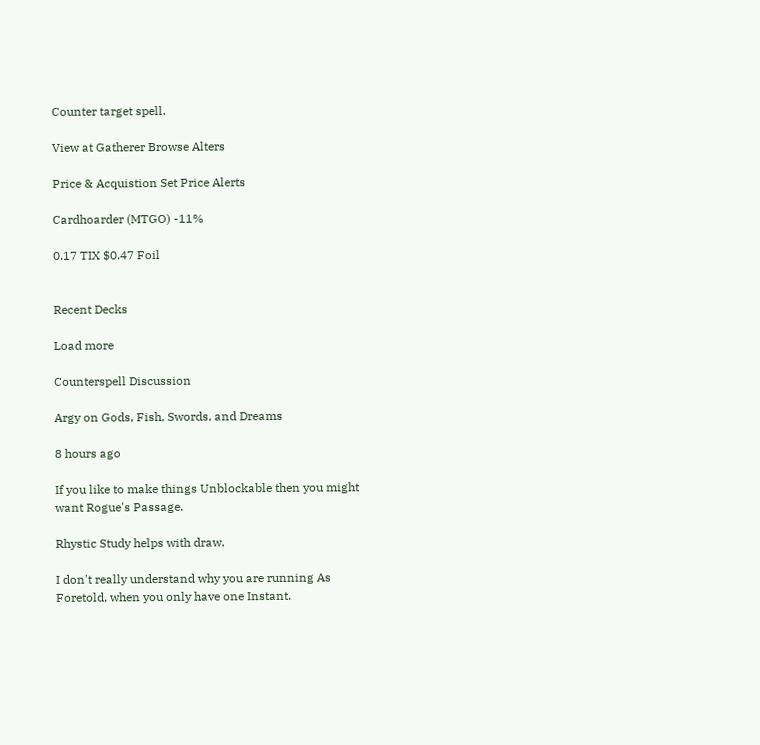Counter target spell.

View at Gatherer Browse Alters

Price & Acquistion Set Price Alerts

Cardhoarder (MTGO) -11%

0.17 TIX $0.47 Foil


Recent Decks

Load more

Counterspell Discussion

Argy on Gods, Fish, Swords, and Dreams

8 hours ago

If you like to make things Unblockable then you might want Rogue's Passage.

Rhystic Study helps with draw.

I don't really understand why you are running As Foretold, when you only have one Instant.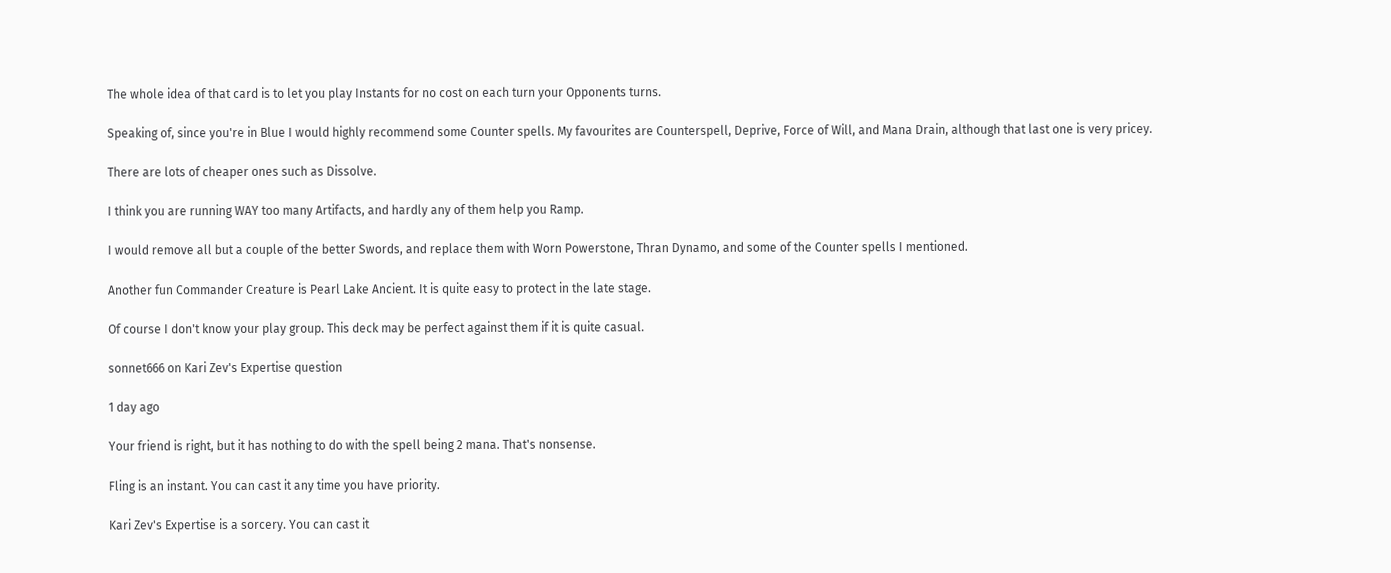The whole idea of that card is to let you play Instants for no cost on each turn your Opponents turns.

Speaking of, since you're in Blue I would highly recommend some Counter spells. My favourites are Counterspell, Deprive, Force of Will, and Mana Drain, although that last one is very pricey.

There are lots of cheaper ones such as Dissolve.

I think you are running WAY too many Artifacts, and hardly any of them help you Ramp.

I would remove all but a couple of the better Swords, and replace them with Worn Powerstone, Thran Dynamo, and some of the Counter spells I mentioned.

Another fun Commander Creature is Pearl Lake Ancient. It is quite easy to protect in the late stage.

Of course I don't know your play group. This deck may be perfect against them if it is quite casual.

sonnet666 on Kari Zev's Expertise question

1 day ago

Your friend is right, but it has nothing to do with the spell being 2 mana. That's nonsense.

Fling is an instant. You can cast it any time you have priority.

Kari Zev's Expertise is a sorcery. You can cast it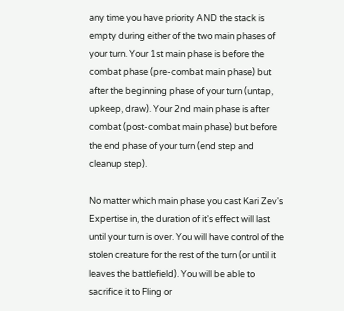any time you have priority AND the stack is empty during either of the two main phases of your turn. Your 1st main phase is before the combat phase (pre-combat main phase) but after the beginning phase of your turn (untap, upkeep, draw). Your 2nd main phase is after combat (post-combat main phase) but before the end phase of your turn (end step and cleanup step).

No matter which main phase you cast Kari Zev's Expertise in, the duration of it's effect will last until your turn is over. You will have control of the stolen creature for the rest of the turn (or until it leaves the battlefield). You will be able to sacrifice it to Fling or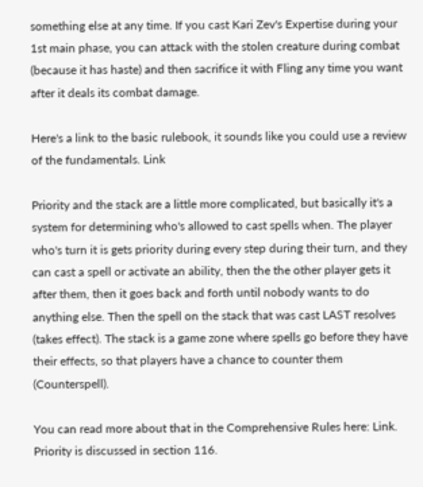something else at any time. If you cast Kari Zev's Expertise during your 1st main phase, you can attack with the stolen creature during combat (because it has haste) and then sacrifice it with Fling any time you want after it deals its combat damage.

Here's a link to the basic rulebook, it sounds like you could use a review of the fundamentals. Link

Priority and the stack are a little more complicated, but basically it's a system for determining who's allowed to cast spells when. The player who's turn it is gets priority during every step during their turn, and they can cast a spell or activate an ability, then the the other player gets it after them, then it goes back and forth until nobody wants to do anything else. Then the spell on the stack that was cast LAST resolves (takes effect). The stack is a game zone where spells go before they have their effects, so that players have a chance to counter them (Counterspell).

You can read more about that in the Comprehensive Rules here: Link. Priority is discussed in section 116.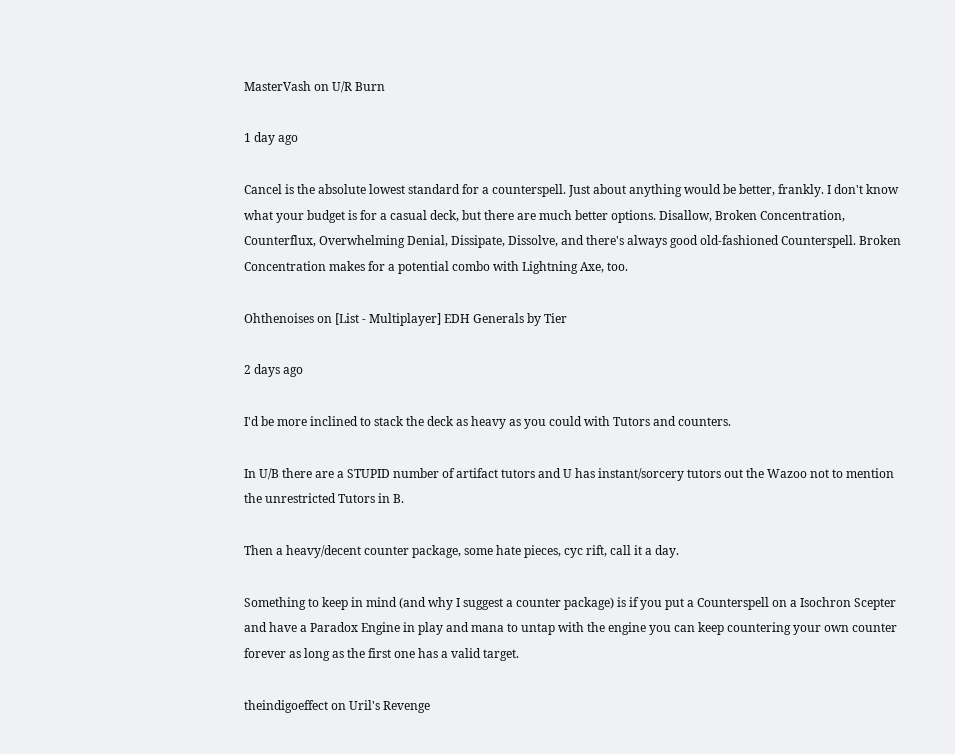MasterVash on U/R Burn

1 day ago

Cancel is the absolute lowest standard for a counterspell. Just about anything would be better, frankly. I don't know what your budget is for a casual deck, but there are much better options. Disallow, Broken Concentration, Counterflux, Overwhelming Denial, Dissipate, Dissolve, and there's always good old-fashioned Counterspell. Broken Concentration makes for a potential combo with Lightning Axe, too.

Ohthenoises on [List - Multiplayer] EDH Generals by Tier

2 days ago

I'd be more inclined to stack the deck as heavy as you could with Tutors and counters.

In U/B there are a STUPID number of artifact tutors and U has instant/sorcery tutors out the Wazoo not to mention the unrestricted Tutors in B.

Then a heavy/decent counter package, some hate pieces, cyc rift, call it a day.

Something to keep in mind (and why I suggest a counter package) is if you put a Counterspell on a Isochron Scepter and have a Paradox Engine in play and mana to untap with the engine you can keep countering your own counter forever as long as the first one has a valid target.

theindigoeffect on Uril's Revenge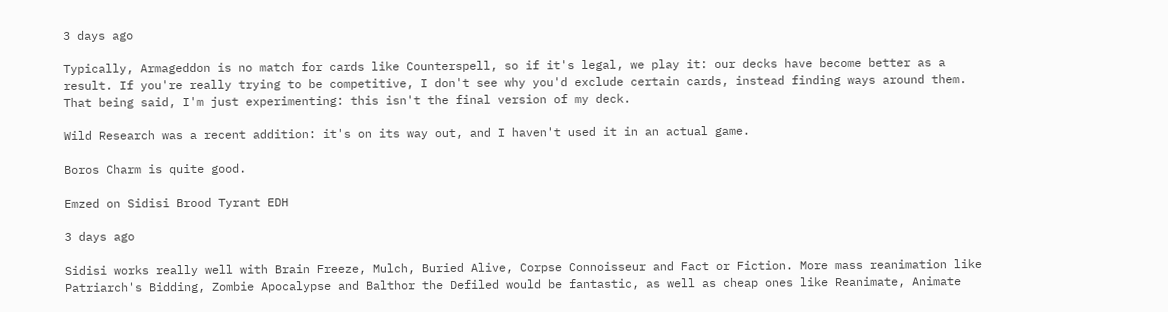3 days ago

Typically, Armageddon is no match for cards like Counterspell, so if it's legal, we play it: our decks have become better as a result. If you're really trying to be competitive, I don't see why you'd exclude certain cards, instead finding ways around them. That being said, I'm just experimenting: this isn't the final version of my deck.

Wild Research was a recent addition: it's on its way out, and I haven't used it in an actual game.

Boros Charm is quite good.

Emzed on Sidisi Brood Tyrant EDH

3 days ago

Sidisi works really well with Brain Freeze, Mulch, Buried Alive, Corpse Connoisseur and Fact or Fiction. More mass reanimation like Patriarch's Bidding, Zombie Apocalypse and Balthor the Defiled would be fantastic, as well as cheap ones like Reanimate, Animate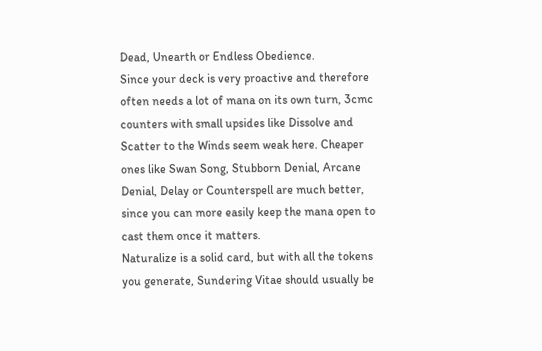Dead, Unearth or Endless Obedience.
Since your deck is very proactive and therefore often needs a lot of mana on its own turn, 3cmc counters with small upsides like Dissolve and Scatter to the Winds seem weak here. Cheaper ones like Swan Song, Stubborn Denial, Arcane Denial, Delay or Counterspell are much better, since you can more easily keep the mana open to cast them once it matters.
Naturalize is a solid card, but with all the tokens you generate, Sundering Vitae should usually be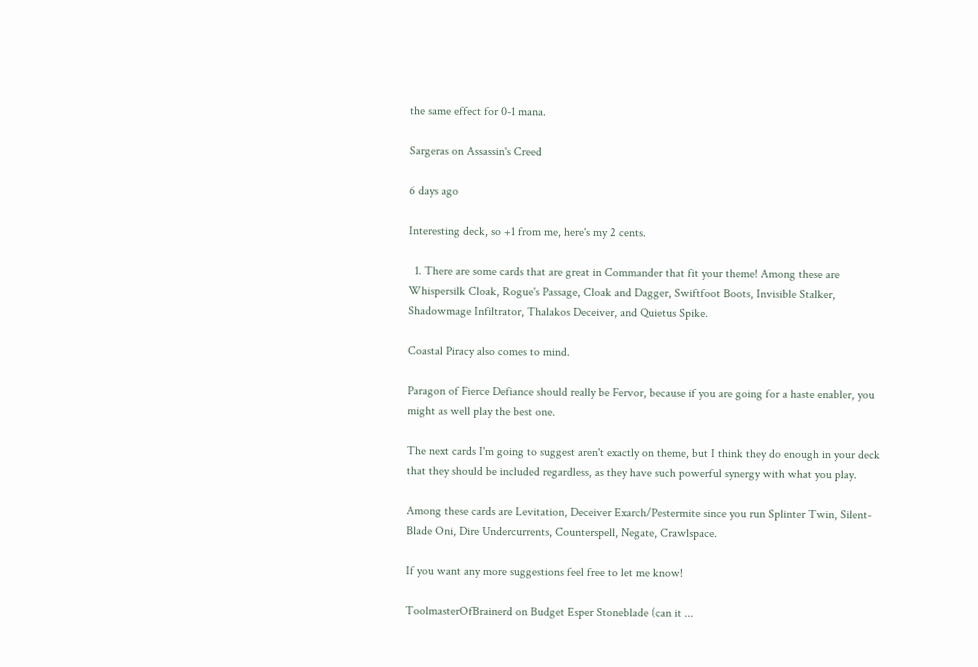the same effect for 0-1 mana.

Sargeras on Assassin's Creed

6 days ago

Interesting deck, so +1 from me, here's my 2 cents.

  1. There are some cards that are great in Commander that fit your theme! Among these are Whispersilk Cloak, Rogue's Passage, Cloak and Dagger, Swiftfoot Boots, Invisible Stalker, Shadowmage Infiltrator, Thalakos Deceiver, and Quietus Spike.

Coastal Piracy also comes to mind.

Paragon of Fierce Defiance should really be Fervor, because if you are going for a haste enabler, you might as well play the best one.

The next cards I'm going to suggest aren't exactly on theme, but I think they do enough in your deck that they should be included regardless, as they have such powerful synergy with what you play.

Among these cards are Levitation, Deceiver Exarch/Pestermite since you run Splinter Twin, Silent-Blade Oni, Dire Undercurrents, Counterspell, Negate, Crawlspace.

If you want any more suggestions feel free to let me know!

ToolmasterOfBrainerd on Budget Esper Stoneblade (can it ...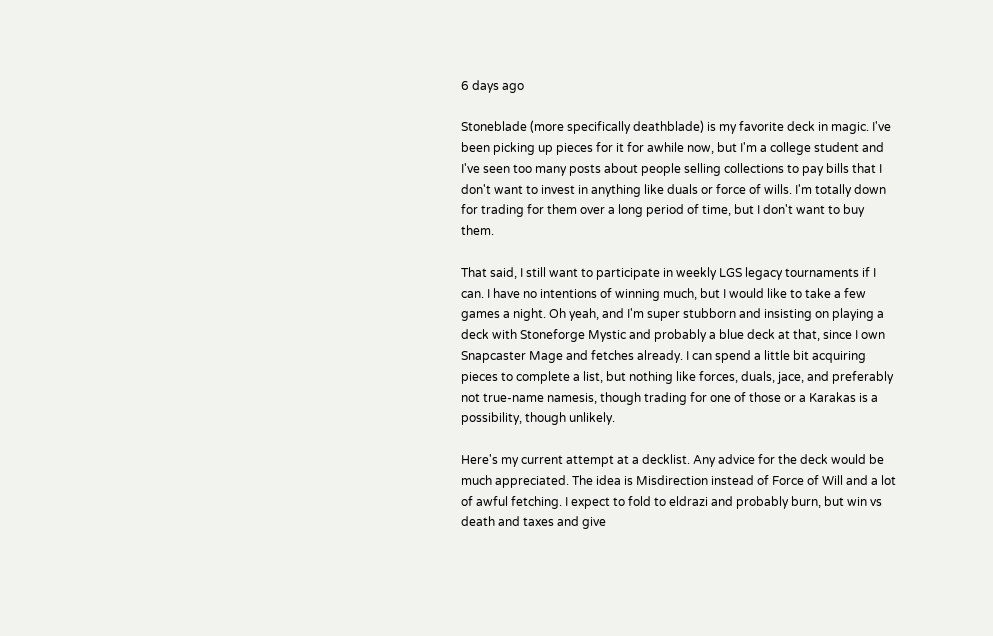6 days ago

Stoneblade (more specifically deathblade) is my favorite deck in magic. I've been picking up pieces for it for awhile now, but I'm a college student and I've seen too many posts about people selling collections to pay bills that I don't want to invest in anything like duals or force of wills. I'm totally down for trading for them over a long period of time, but I don't want to buy them.

That said, I still want to participate in weekly LGS legacy tournaments if I can. I have no intentions of winning much, but I would like to take a few games a night. Oh yeah, and I'm super stubborn and insisting on playing a deck with Stoneforge Mystic and probably a blue deck at that, since I own Snapcaster Mage and fetches already. I can spend a little bit acquiring pieces to complete a list, but nothing like forces, duals, jace, and preferably not true-name namesis, though trading for one of those or a Karakas is a possibility, though unlikely.

Here's my current attempt at a decklist. Any advice for the deck would be much appreciated. The idea is Misdirection instead of Force of Will and a lot of awful fetching. I expect to fold to eldrazi and probably burn, but win vs death and taxes and give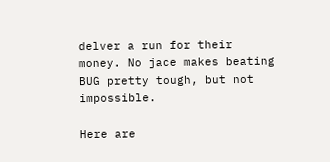delver a run for their money. No jace makes beating BUG pretty tough, but not impossible.

Here are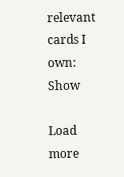relevant cards I own: Show

Load more